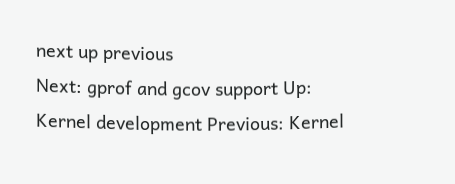next up previous
Next: gprof and gcov support Up: Kernel development Previous: Kernel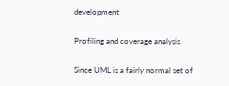development

Profiling and coverage analysis

Since UML is a fairly normal set of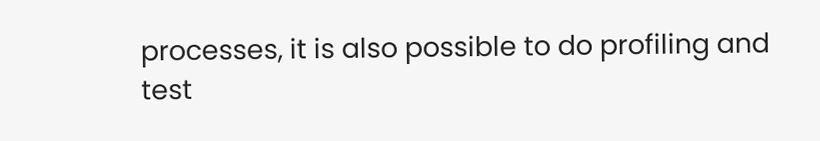processes, it is also possible to do profiling and test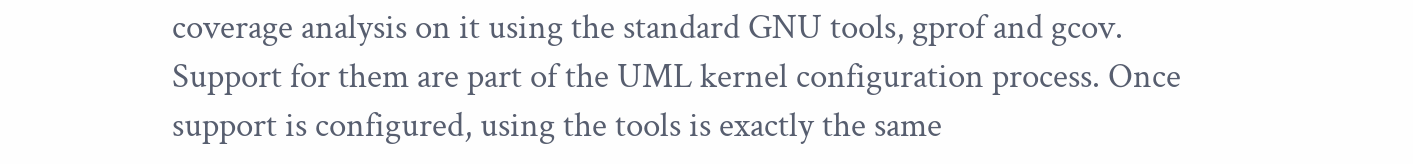coverage analysis on it using the standard GNU tools, gprof and gcov. Support for them are part of the UML kernel configuration process. Once support is configured, using the tools is exactly the same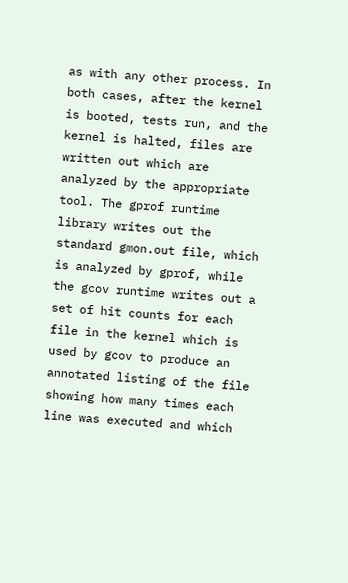as with any other process. In both cases, after the kernel is booted, tests run, and the kernel is halted, files are written out which are analyzed by the appropriate tool. The gprof runtime library writes out the standard gmon.out file, which is analyzed by gprof, while the gcov runtime writes out a set of hit counts for each file in the kernel which is used by gcov to produce an annotated listing of the file showing how many times each line was executed and which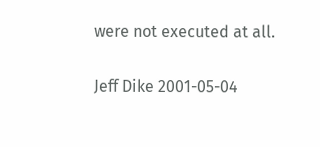were not executed at all.

Jeff Dike 2001-05-04